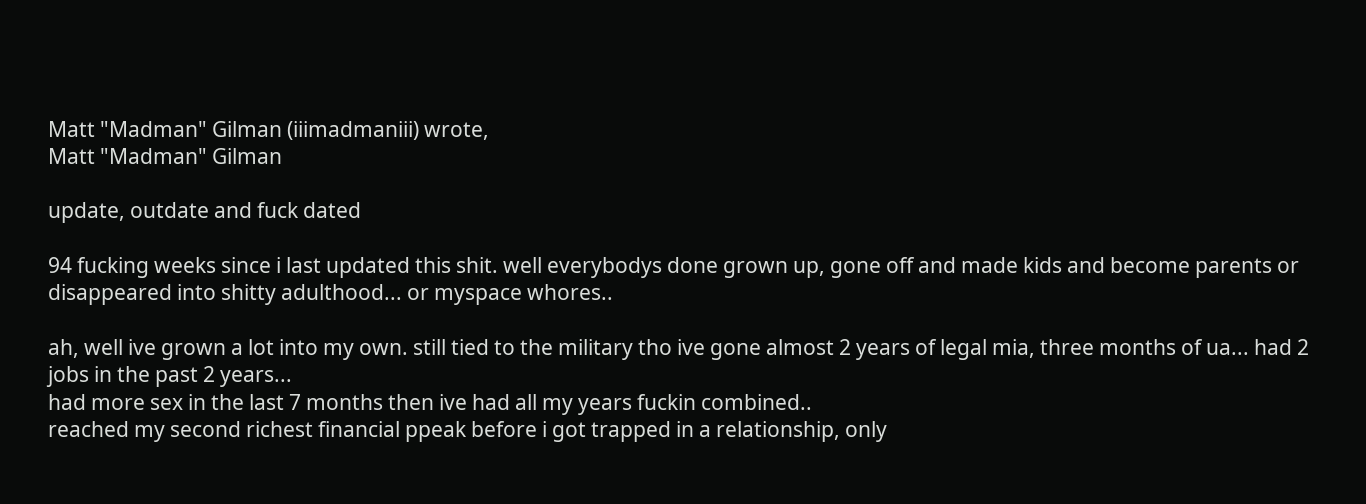Matt "Madman" Gilman (iiimadmaniii) wrote,
Matt "Madman" Gilman

update, outdate and fuck dated

94 fucking weeks since i last updated this shit. well everybodys done grown up, gone off and made kids and become parents or disappeared into shitty adulthood... or myspace whores..

ah, well ive grown a lot into my own. still tied to the military tho ive gone almost 2 years of legal mia, three months of ua... had 2 jobs in the past 2 years...
had more sex in the last 7 months then ive had all my years fuckin combined..
reached my second richest financial ppeak before i got trapped in a relationship, only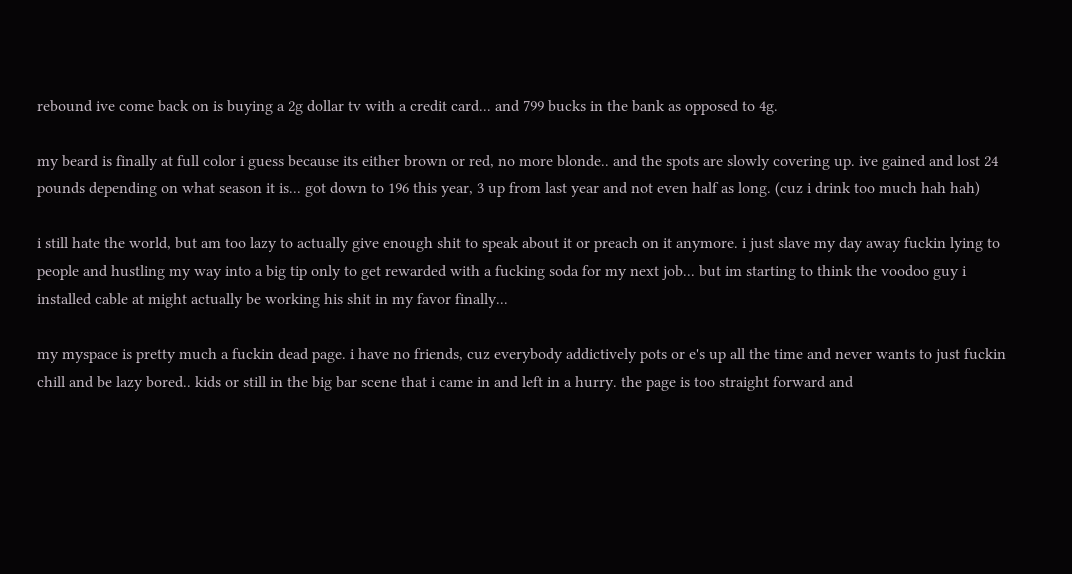rebound ive come back on is buying a 2g dollar tv with a credit card... and 799 bucks in the bank as opposed to 4g.

my beard is finally at full color i guess because its either brown or red, no more blonde.. and the spots are slowly covering up. ive gained and lost 24 pounds depending on what season it is... got down to 196 this year, 3 up from last year and not even half as long. (cuz i drink too much hah hah)

i still hate the world, but am too lazy to actually give enough shit to speak about it or preach on it anymore. i just slave my day away fuckin lying to people and hustling my way into a big tip only to get rewarded with a fucking soda for my next job... but im starting to think the voodoo guy i installed cable at might actually be working his shit in my favor finally...

my myspace is pretty much a fuckin dead page. i have no friends, cuz everybody addictively pots or e's up all the time and never wants to just fuckin chill and be lazy bored.. kids or still in the big bar scene that i came in and left in a hurry. the page is too straight forward and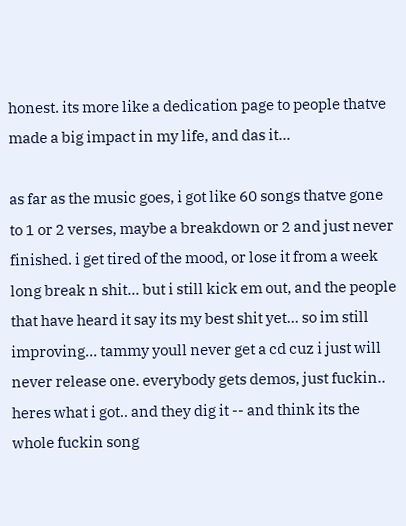honest. its more like a dedication page to people thatve made a big impact in my life, and das it...

as far as the music goes, i got like 60 songs thatve gone to 1 or 2 verses, maybe a breakdown or 2 and just never finished. i get tired of the mood, or lose it from a week long break n shit... but i still kick em out, and the people that have heard it say its my best shit yet... so im still improving... tammy youll never get a cd cuz i just will never release one. everybody gets demos, just fuckin.. heres what i got.. and they dig it -- and think its the whole fuckin song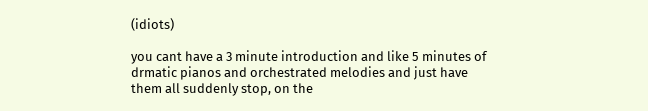(idiots)

you cant have a 3 minute introduction and like 5 minutes of drmatic pianos and orchestrated melodies and just have them all suddenly stop, on the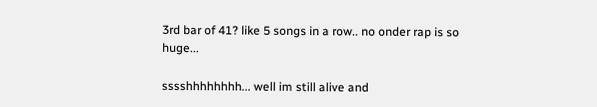3rd bar of 41? like 5 songs in a row.. no onder rap is so huge...

sssshhhhhhhh... well im still alive and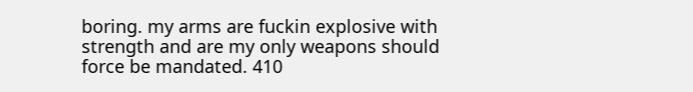boring. my arms are fuckin explosive with strength and are my only weapons should force be mandated. 410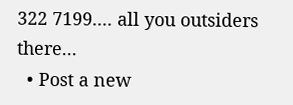322 7199.... all you outsiders there...
  • Post a new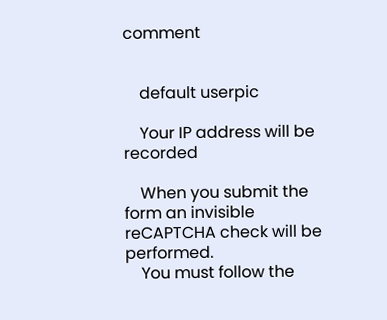comment


    default userpic

    Your IP address will be recorded

    When you submit the form an invisible reCAPTCHA check will be performed.
    You must follow the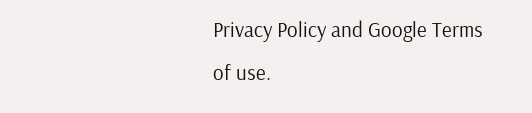Privacy Policy and Google Terms of use.